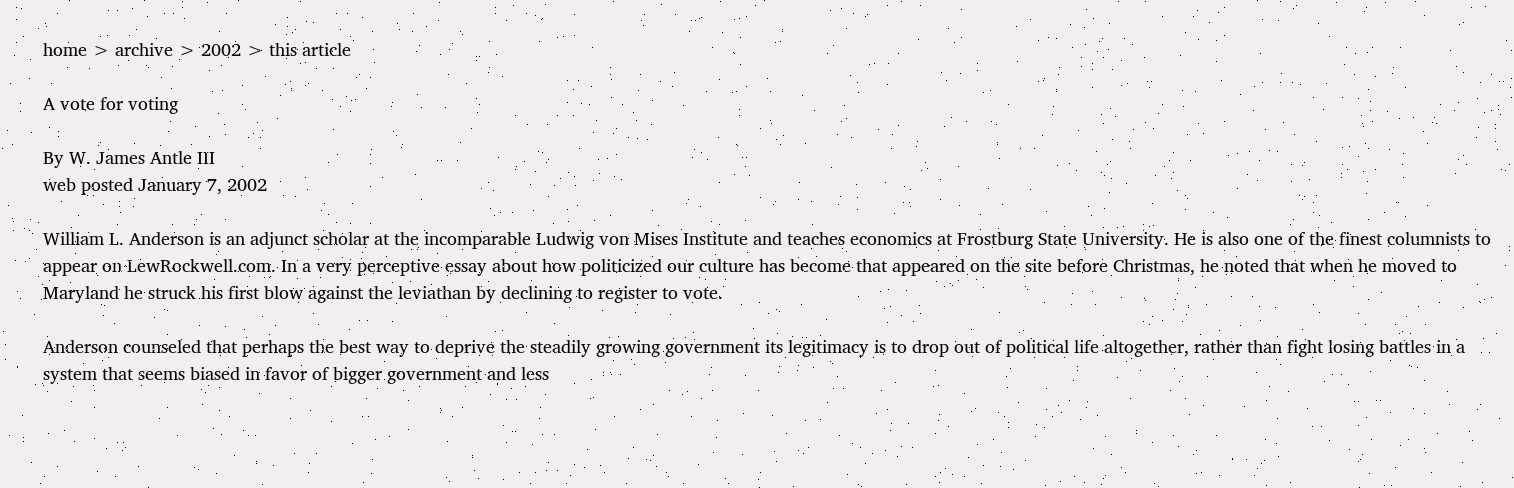home > archive > 2002 > this article

A vote for voting

By W. James Antle III
web posted January 7, 2002

William L. Anderson is an adjunct scholar at the incomparable Ludwig von Mises Institute and teaches economics at Frostburg State University. He is also one of the finest columnists to appear on LewRockwell.com. In a very perceptive essay about how politicized our culture has become that appeared on the site before Christmas, he noted that when he moved to Maryland he struck his first blow against the leviathan by declining to register to vote.

Anderson counseled that perhaps the best way to deprive the steadily growing government its legitimacy is to drop out of political life altogether, rather than fight losing battles in a system that seems biased in favor of bigger government and less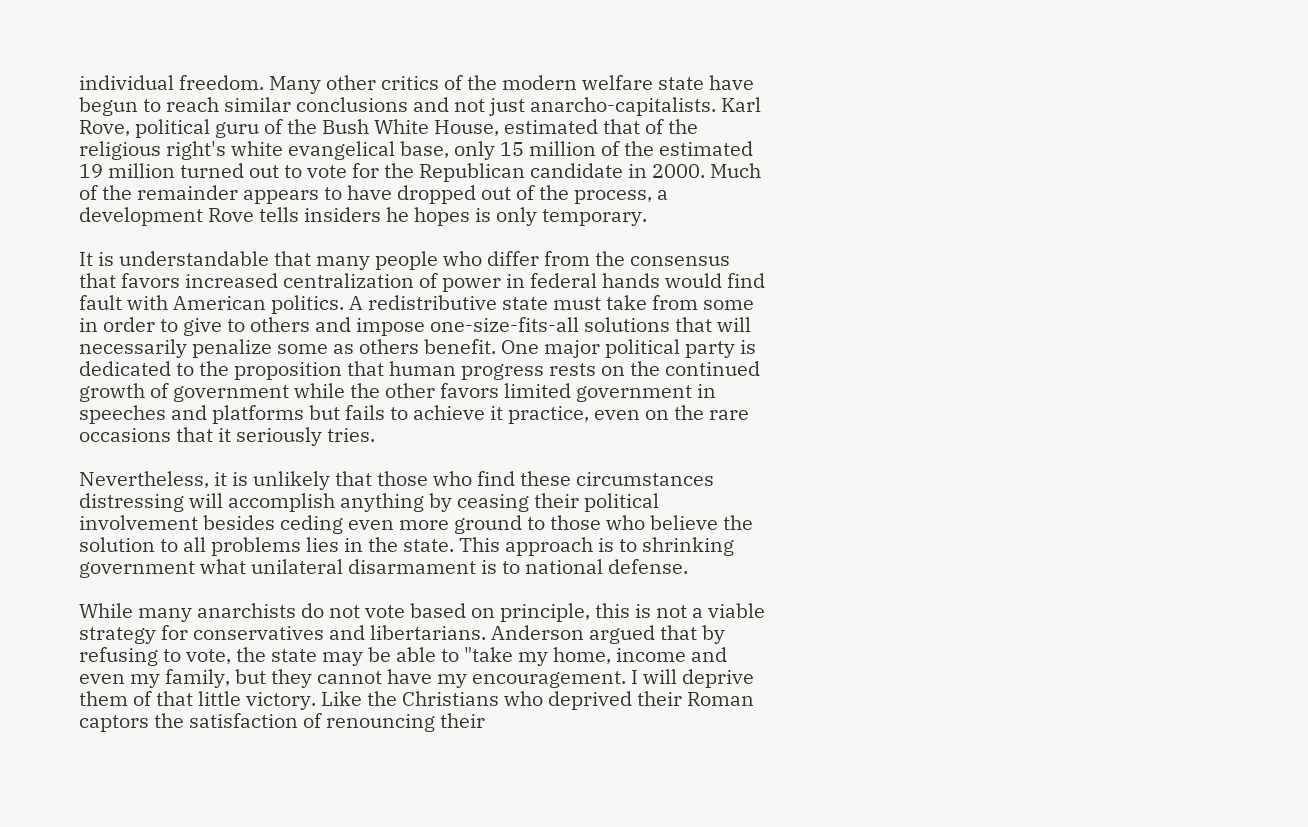individual freedom. Many other critics of the modern welfare state have begun to reach similar conclusions and not just anarcho-capitalists. Karl Rove, political guru of the Bush White House, estimated that of the religious right's white evangelical base, only 15 million of the estimated 19 million turned out to vote for the Republican candidate in 2000. Much of the remainder appears to have dropped out of the process, a development Rove tells insiders he hopes is only temporary.

It is understandable that many people who differ from the consensus that favors increased centralization of power in federal hands would find fault with American politics. A redistributive state must take from some in order to give to others and impose one-size-fits-all solutions that will necessarily penalize some as others benefit. One major political party is dedicated to the proposition that human progress rests on the continued growth of government while the other favors limited government in speeches and platforms but fails to achieve it practice, even on the rare occasions that it seriously tries.

Nevertheless, it is unlikely that those who find these circumstances distressing will accomplish anything by ceasing their political involvement besides ceding even more ground to those who believe the solution to all problems lies in the state. This approach is to shrinking government what unilateral disarmament is to national defense.

While many anarchists do not vote based on principle, this is not a viable strategy for conservatives and libertarians. Anderson argued that by refusing to vote, the state may be able to "take my home, income and even my family, but they cannot have my encouragement. I will deprive them of that little victory. Like the Christians who deprived their Roman captors the satisfaction of renouncing their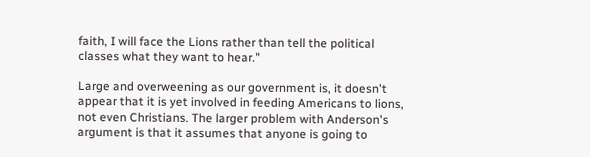faith, I will face the Lions rather than tell the political classes what they want to hear."

Large and overweening as our government is, it doesn't appear that it is yet involved in feeding Americans to lions, not even Christians. The larger problem with Anderson's argument is that it assumes that anyone is going to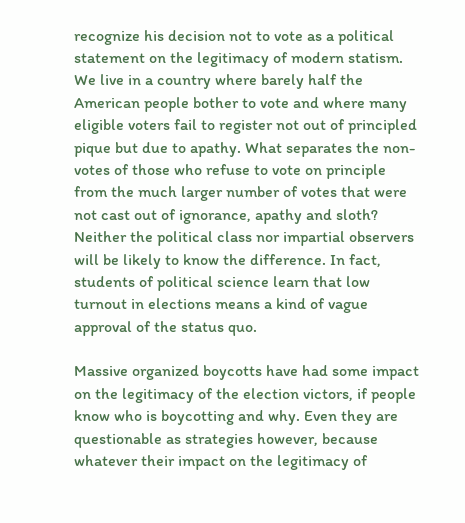recognize his decision not to vote as a political statement on the legitimacy of modern statism. We live in a country where barely half the American people bother to vote and where many eligible voters fail to register not out of principled pique but due to apathy. What separates the non-votes of those who refuse to vote on principle from the much larger number of votes that were not cast out of ignorance, apathy and sloth? Neither the political class nor impartial observers will be likely to know the difference. In fact, students of political science learn that low turnout in elections means a kind of vague approval of the status quo.

Massive organized boycotts have had some impact on the legitimacy of the election victors, if people know who is boycotting and why. Even they are questionable as strategies however, because whatever their impact on the legitimacy of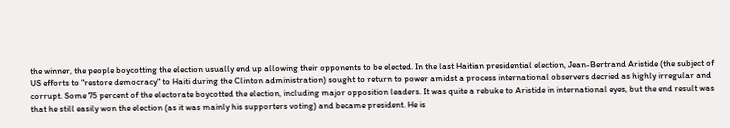the winner, the people boycotting the election usually end up allowing their opponents to be elected. In the last Haitian presidential election, Jean-Bertrand Aristide (the subject of US efforts to "restore democracy" to Haiti during the Clinton administration) sought to return to power amidst a process international observers decried as highly irregular and corrupt. Some 75 percent of the electorate boycotted the election, including major opposition leaders. It was quite a rebuke to Aristide in international eyes, but the end result was that he still easily won the election (as it was mainly his supporters voting) and became president. He is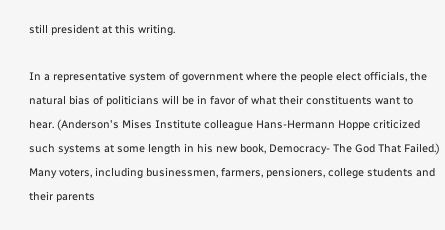still president at this writing.

In a representative system of government where the people elect officials, the natural bias of politicians will be in favor of what their constituents want to hear. (Anderson's Mises Institute colleague Hans-Hermann Hoppe criticized such systems at some length in his new book, Democracy- The God That Failed.) Many voters, including businessmen, farmers, pensioners, college students and their parents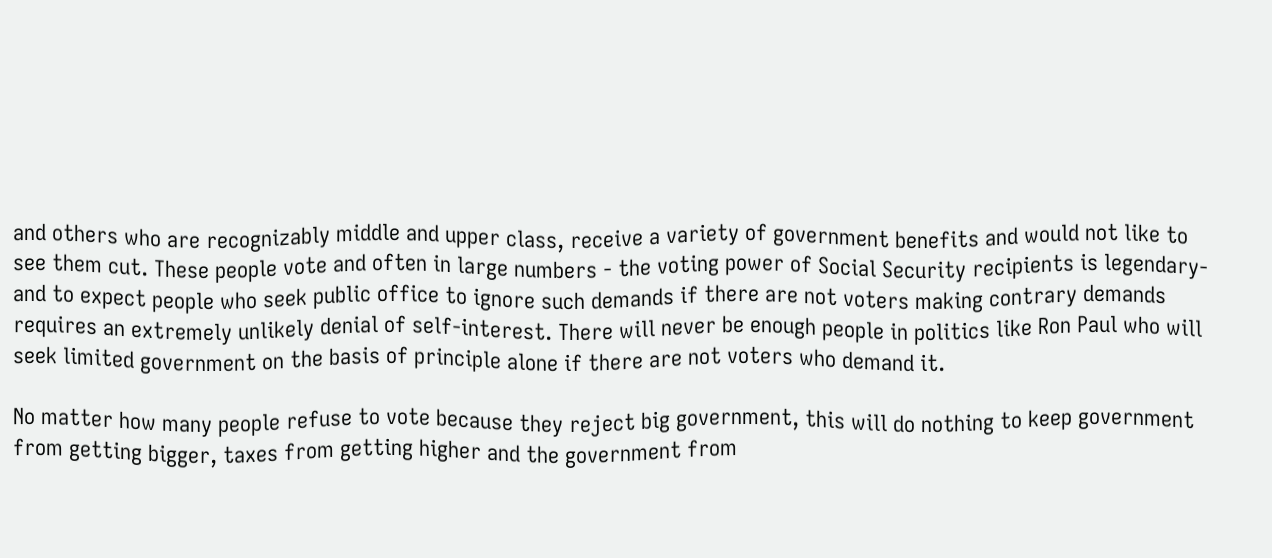and others who are recognizably middle and upper class, receive a variety of government benefits and would not like to see them cut. These people vote and often in large numbers - the voting power of Social Security recipients is legendary- and to expect people who seek public office to ignore such demands if there are not voters making contrary demands requires an extremely unlikely denial of self-interest. There will never be enough people in politics like Ron Paul who will seek limited government on the basis of principle alone if there are not voters who demand it.

No matter how many people refuse to vote because they reject big government, this will do nothing to keep government from getting bigger, taxes from getting higher and the government from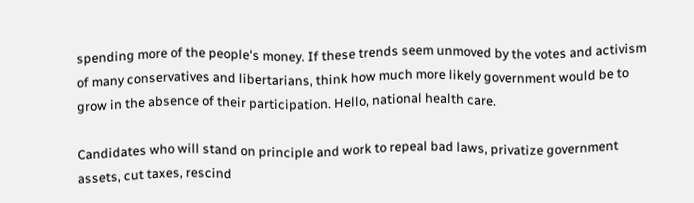spending more of the people's money. If these trends seem unmoved by the votes and activism of many conservatives and libertarians, think how much more likely government would be to grow in the absence of their participation. Hello, national health care.

Candidates who will stand on principle and work to repeal bad laws, privatize government assets, cut taxes, rescind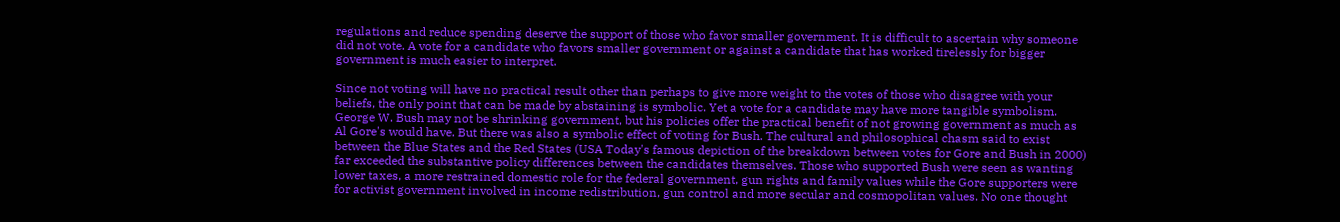regulations and reduce spending deserve the support of those who favor smaller government. It is difficult to ascertain why someone did not vote. A vote for a candidate who favors smaller government or against a candidate that has worked tirelessly for bigger government is much easier to interpret.

Since not voting will have no practical result other than perhaps to give more weight to the votes of those who disagree with your beliefs, the only point that can be made by abstaining is symbolic. Yet a vote for a candidate may have more tangible symbolism. George W. Bush may not be shrinking government, but his policies offer the practical benefit of not growing government as much as Al Gore's would have. But there was also a symbolic effect of voting for Bush. The cultural and philosophical chasm said to exist between the Blue States and the Red States (USA Today's famous depiction of the breakdown between votes for Gore and Bush in 2000) far exceeded the substantive policy differences between the candidates themselves. Those who supported Bush were seen as wanting lower taxes, a more restrained domestic role for the federal government, gun rights and family values while the Gore supporters were for activist government involved in income redistribution, gun control and more secular and cosmopolitan values. No one thought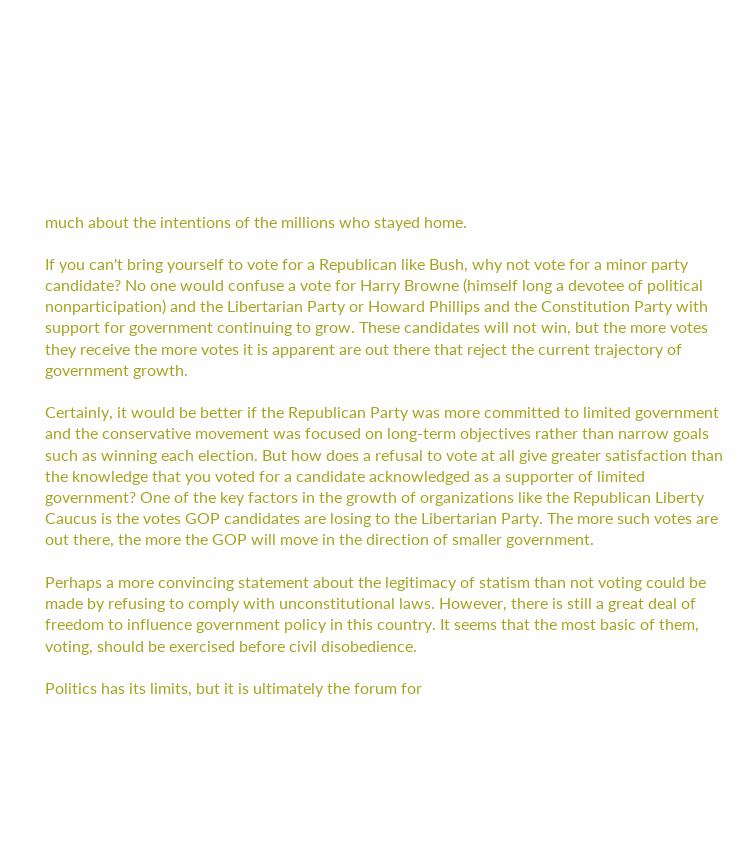much about the intentions of the millions who stayed home.

If you can't bring yourself to vote for a Republican like Bush, why not vote for a minor party candidate? No one would confuse a vote for Harry Browne (himself long a devotee of political nonparticipation) and the Libertarian Party or Howard Phillips and the Constitution Party with support for government continuing to grow. These candidates will not win, but the more votes they receive the more votes it is apparent are out there that reject the current trajectory of government growth.

Certainly, it would be better if the Republican Party was more committed to limited government and the conservative movement was focused on long-term objectives rather than narrow goals such as winning each election. But how does a refusal to vote at all give greater satisfaction than the knowledge that you voted for a candidate acknowledged as a supporter of limited government? One of the key factors in the growth of organizations like the Republican Liberty Caucus is the votes GOP candidates are losing to the Libertarian Party. The more such votes are out there, the more the GOP will move in the direction of smaller government.

Perhaps a more convincing statement about the legitimacy of statism than not voting could be made by refusing to comply with unconstitutional laws. However, there is still a great deal of freedom to influence government policy in this country. It seems that the most basic of them, voting, should be exercised before civil disobedience.

Politics has its limits, but it is ultimately the forum for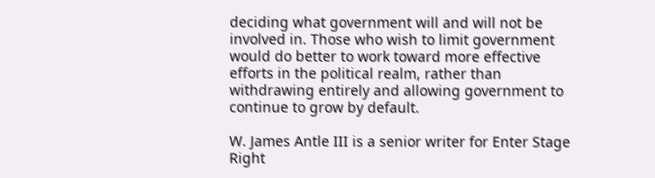deciding what government will and will not be involved in. Those who wish to limit government would do better to work toward more effective efforts in the political realm, rather than withdrawing entirely and allowing government to continue to grow by default.

W. James Antle III is a senior writer for Enter Stage Right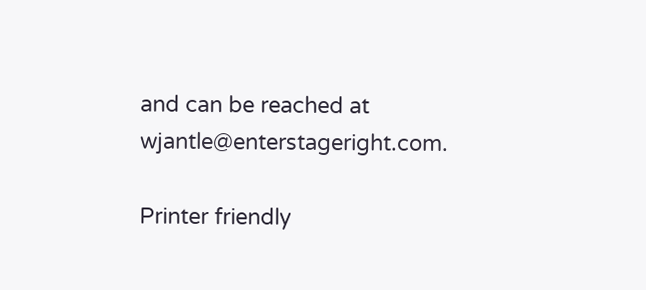and can be reached at wjantle@enterstageright.com.

Printer friendly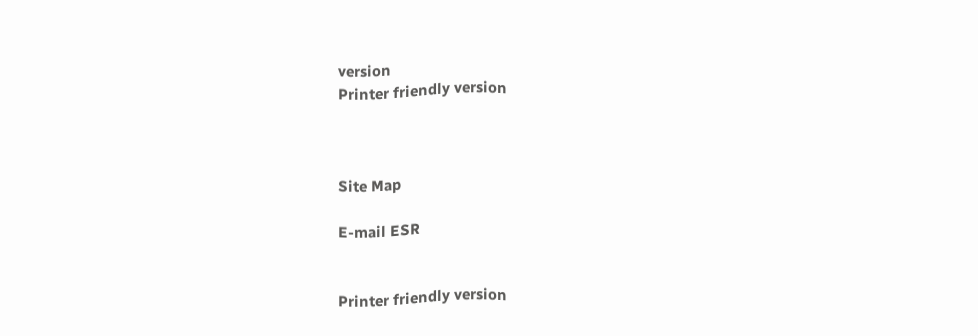version
Printer friendly version



Site Map

E-mail ESR


Printer friendly version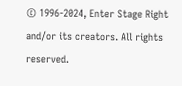© 1996-2024, Enter Stage Right and/or its creators. All rights reserved.